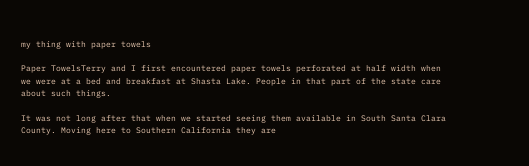my thing with paper towels

Paper TowelsTerry and I first encountered paper towels perforated at half width when we were at a bed and breakfast at Shasta Lake. People in that part of the state care about such things.

It was not long after that when we started seeing them available in South Santa Clara County. Moving here to Southern California they are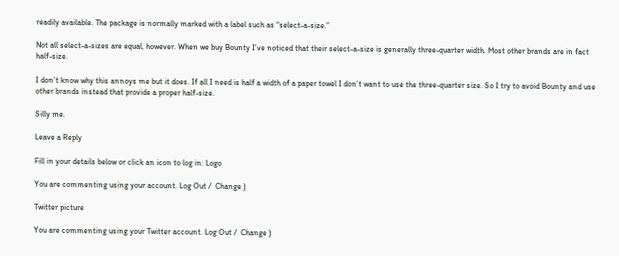readily available. The package is normally marked with a label such as “select-a-size.”

Not all select-a-sizes are equal, however. When we buy Bounty I’ve noticed that their select-a-size is generally three-quarter width. Most other brands are in fact half-size.

I don’t know why this annoys me but it does. If all I need is half a width of a paper towel I don’t want to use the three-quarter size. So I try to avoid Bounty and use other brands instead that provide a proper half-size.

Silly me.

Leave a Reply

Fill in your details below or click an icon to log in: Logo

You are commenting using your account. Log Out /  Change )

Twitter picture

You are commenting using your Twitter account. Log Out /  Change )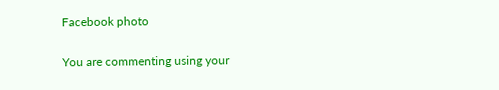Facebook photo

You are commenting using your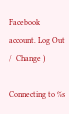Facebook account. Log Out /  Change )

Connecting to %s